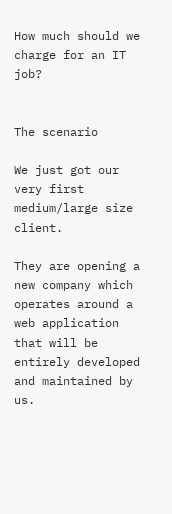How much should we charge for an IT job?


The scenario

We just got our very first medium/large size client.

They are opening a new company which operates around a web application that will be entirely developed and maintained by us.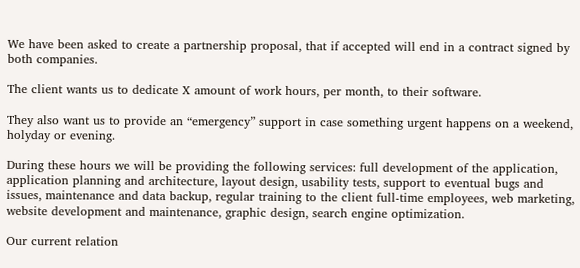We have been asked to create a partnership proposal, that if accepted will end in a contract signed by both companies.

The client wants us to dedicate X amount of work hours, per month, to their software.

They also want us to provide an “emergency” support in case something urgent happens on a weekend, holyday or evening.

During these hours we will be providing the following services: full development of the application, application planning and architecture, layout design, usability tests, support to eventual bugs and issues, maintenance and data backup, regular training to the client full-time employees, web marketing, website development and maintenance, graphic design, search engine optimization.

Our current relation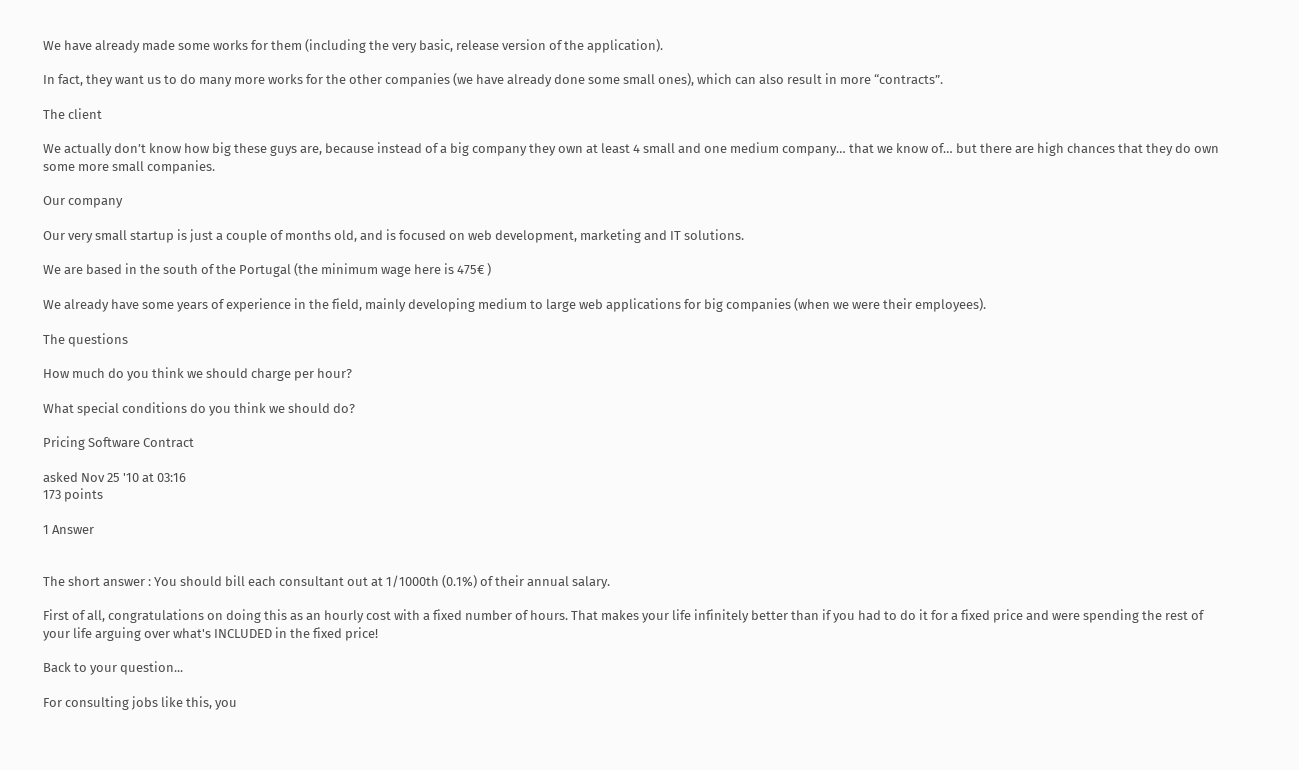We have already made some works for them (including the very basic, release version of the application).

In fact, they want us to do many more works for the other companies (we have already done some small ones), which can also result in more “contracts”.

The client

We actually don’t know how big these guys are, because instead of a big company they own at least 4 small and one medium company… that we know of… but there are high chances that they do own some more small companies.

Our company

Our very small startup is just a couple of months old, and is focused on web development, marketing and IT solutions.

We are based in the south of the Portugal (the minimum wage here is 475€ )

We already have some years of experience in the field, mainly developing medium to large web applications for big companies (when we were their employees).

The questions

How much do you think we should charge per hour?

What special conditions do you think we should do?

Pricing Software Contract

asked Nov 25 '10 at 03:16
173 points

1 Answer


The short answer : You should bill each consultant out at 1/1000th (0.1%) of their annual salary.

First of all, congratulations on doing this as an hourly cost with a fixed number of hours. That makes your life infinitely better than if you had to do it for a fixed price and were spending the rest of your life arguing over what's INCLUDED in the fixed price!

Back to your question...

For consulting jobs like this, you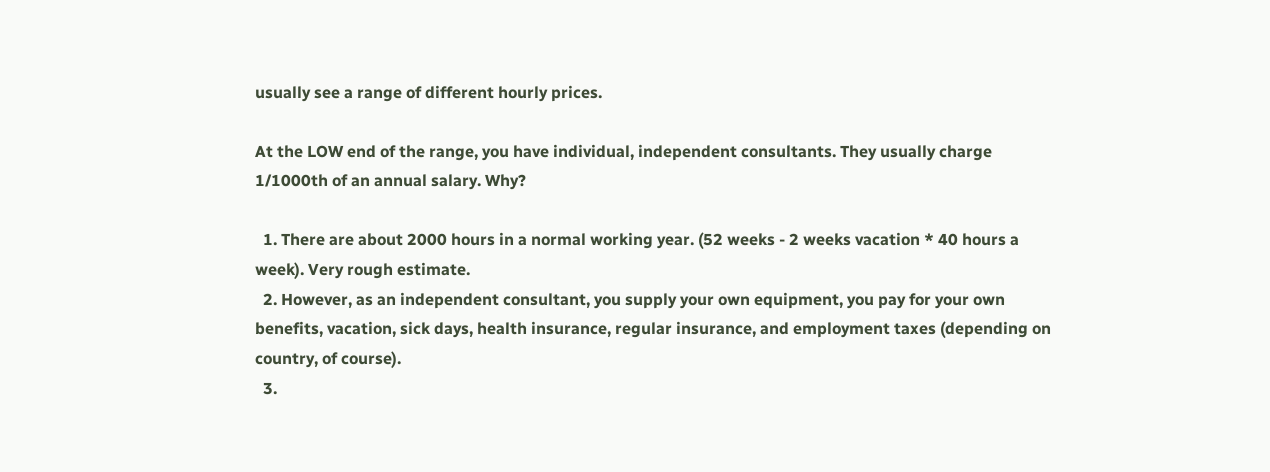usually see a range of different hourly prices.

At the LOW end of the range, you have individual, independent consultants. They usually charge 1/1000th of an annual salary. Why?

  1. There are about 2000 hours in a normal working year. (52 weeks - 2 weeks vacation * 40 hours a week). Very rough estimate.
  2. However, as an independent consultant, you supply your own equipment, you pay for your own benefits, vacation, sick days, health insurance, regular insurance, and employment taxes (depending on country, of course).
  3.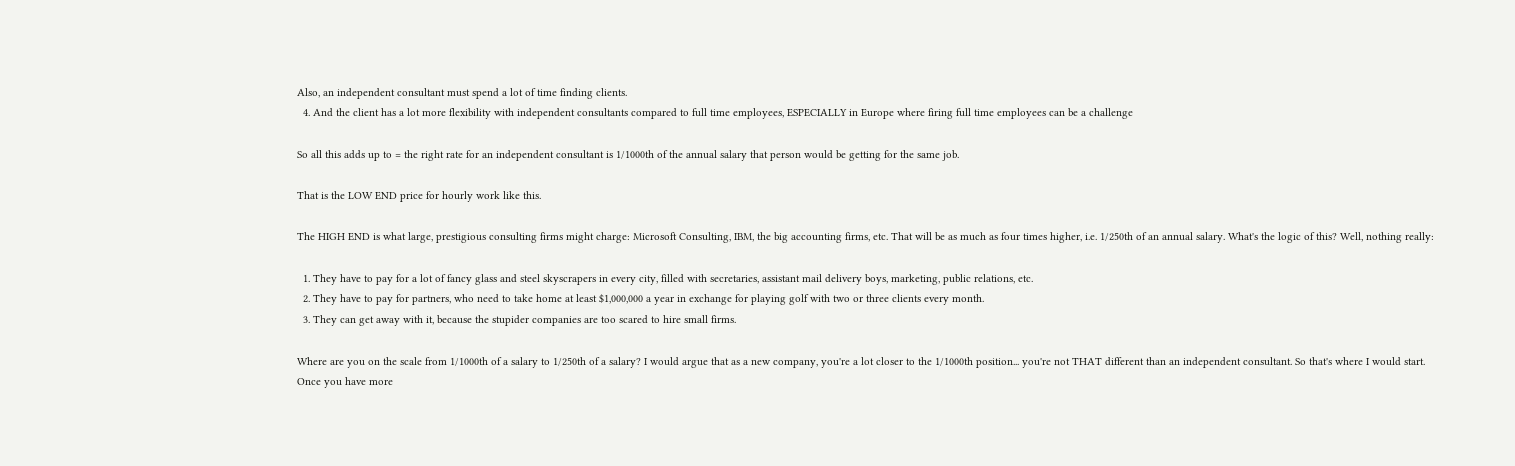Also, an independent consultant must spend a lot of time finding clients.
  4. And the client has a lot more flexibility with independent consultants compared to full time employees, ESPECIALLY in Europe where firing full time employees can be a challenge

So all this adds up to = the right rate for an independent consultant is 1/1000th of the annual salary that person would be getting for the same job.

That is the LOW END price for hourly work like this.

The HIGH END is what large, prestigious consulting firms might charge: Microsoft Consulting, IBM, the big accounting firms, etc. That will be as much as four times higher, i.e. 1/250th of an annual salary. What's the logic of this? Well, nothing really:

  1. They have to pay for a lot of fancy glass and steel skyscrapers in every city, filled with secretaries, assistant mail delivery boys, marketing, public relations, etc.
  2. They have to pay for partners, who need to take home at least $1,000,000 a year in exchange for playing golf with two or three clients every month.
  3. They can get away with it, because the stupider companies are too scared to hire small firms.

Where are you on the scale from 1/1000th of a salary to 1/250th of a salary? I would argue that as a new company, you're a lot closer to the 1/1000th position... you're not THAT different than an independent consultant. So that's where I would start. Once you have more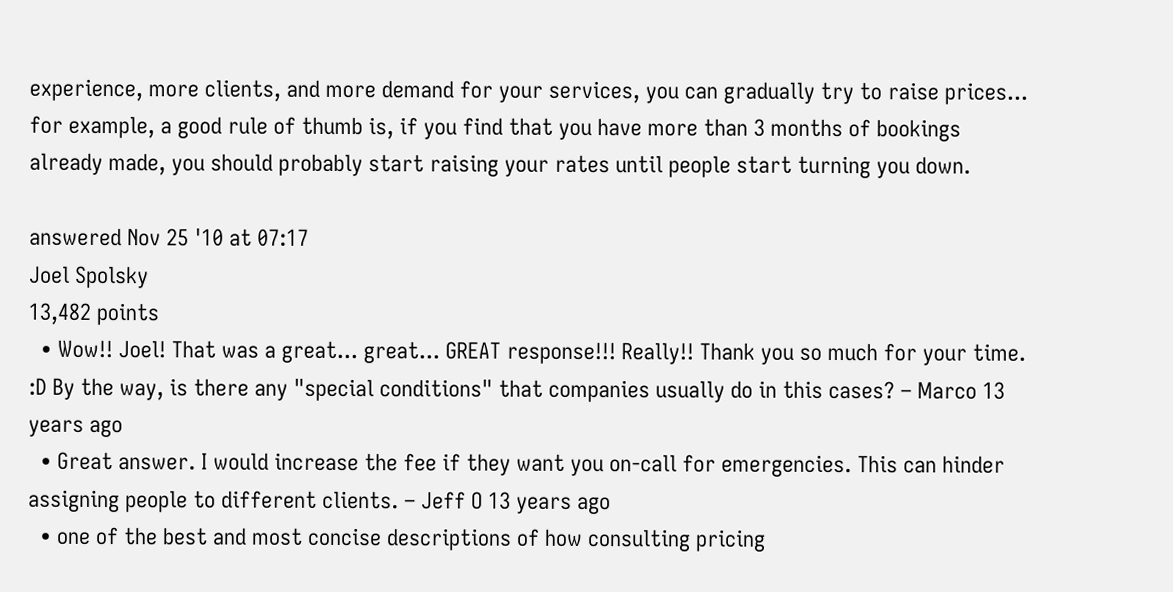experience, more clients, and more demand for your services, you can gradually try to raise prices... for example, a good rule of thumb is, if you find that you have more than 3 months of bookings already made, you should probably start raising your rates until people start turning you down.

answered Nov 25 '10 at 07:17
Joel Spolsky
13,482 points
  • Wow!! Joel! That was a great... great... GREAT response!!! Really!! Thank you so much for your time. :D By the way, is there any "special conditions" that companies usually do in this cases? – Marco 13 years ago
  • Great answer. I would increase the fee if they want you on-call for emergencies. This can hinder assigning people to different clients. – Jeff O 13 years ago
  • one of the best and most concise descriptions of how consulting pricing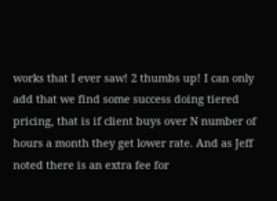works that I ever saw! 2 thumbs up! I can only add that we find some success doing tiered pricing, that is if client buys over N number of hours a month they get lower rate. And as Jeff noted there is an extra fee for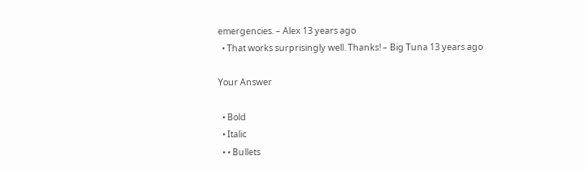emergencies. – Alex 13 years ago
  • That works surprisingly well. Thanks! – Big Tuna 13 years ago

Your Answer

  • Bold
  • Italic
  • • Bullets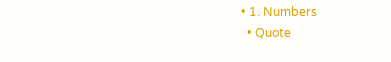• 1. Numbers
  • Quote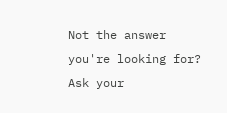Not the answer you're looking for? Ask your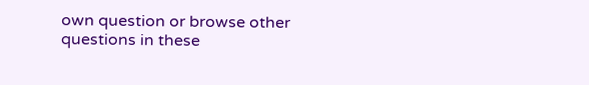own question or browse other questions in these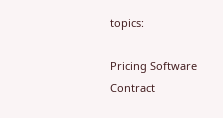topics:

Pricing Software Contract